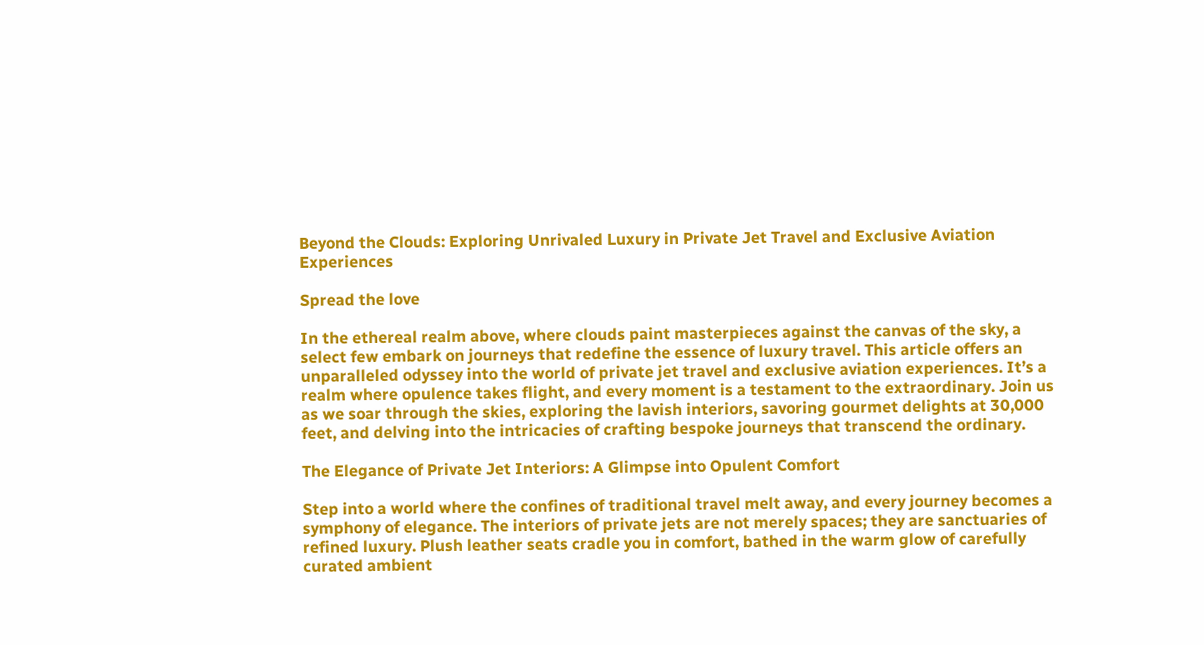Beyond the Clouds: Exploring Unrivaled Luxury in Private Jet Travel and Exclusive Aviation Experiences

Spread the love

In the ethereal realm above, where clouds paint masterpieces against the canvas of the sky, a select few embark on journeys that redefine the essence of luxury travel. This article offers an unparalleled odyssey into the world of private jet travel and exclusive aviation experiences. It’s a realm where opulence takes flight, and every moment is a testament to the extraordinary. Join us as we soar through the skies, exploring the lavish interiors, savoring gourmet delights at 30,000 feet, and delving into the intricacies of crafting bespoke journeys that transcend the ordinary.

The Elegance of Private Jet Interiors: A Glimpse into Opulent Comfort

Step into a world where the confines of traditional travel melt away, and every journey becomes a symphony of elegance. The interiors of private jets are not merely spaces; they are sanctuaries of refined luxury. Plush leather seats cradle you in comfort, bathed in the warm glow of carefully curated ambient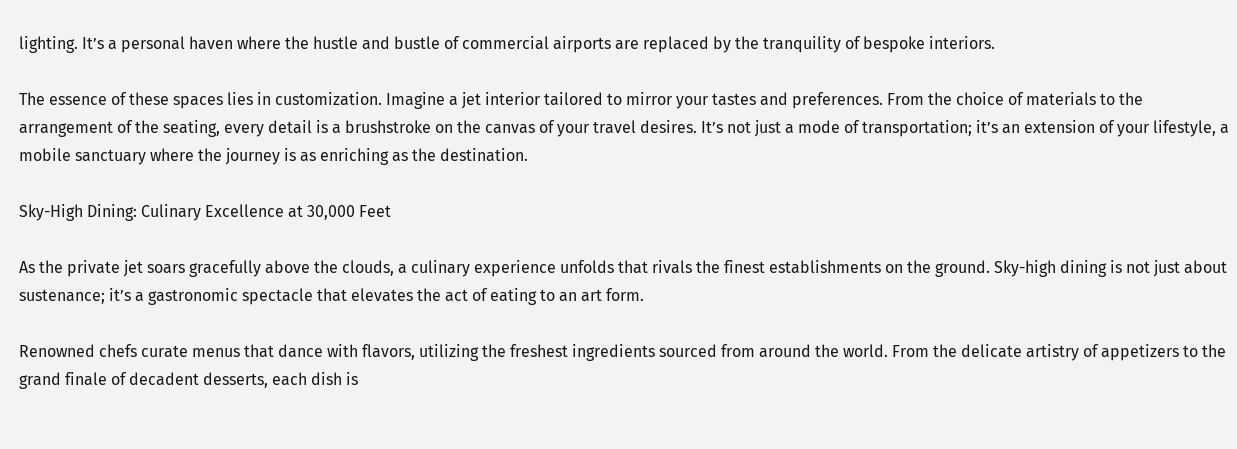lighting. It’s a personal haven where the hustle and bustle of commercial airports are replaced by the tranquility of bespoke interiors.

The essence of these spaces lies in customization. Imagine a jet interior tailored to mirror your tastes and preferences. From the choice of materials to the arrangement of the seating, every detail is a brushstroke on the canvas of your travel desires. It’s not just a mode of transportation; it’s an extension of your lifestyle, a mobile sanctuary where the journey is as enriching as the destination.

Sky-High Dining: Culinary Excellence at 30,000 Feet

As the private jet soars gracefully above the clouds, a culinary experience unfolds that rivals the finest establishments on the ground. Sky-high dining is not just about sustenance; it’s a gastronomic spectacle that elevates the act of eating to an art form.

Renowned chefs curate menus that dance with flavors, utilizing the freshest ingredients sourced from around the world. From the delicate artistry of appetizers to the grand finale of decadent desserts, each dish is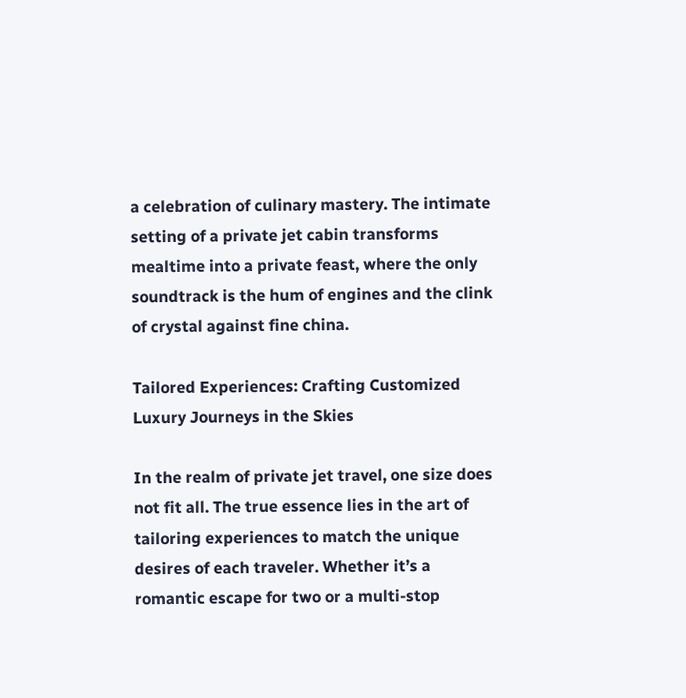a celebration of culinary mastery. The intimate setting of a private jet cabin transforms mealtime into a private feast, where the only soundtrack is the hum of engines and the clink of crystal against fine china.

Tailored Experiences: Crafting Customized Luxury Journeys in the Skies

In the realm of private jet travel, one size does not fit all. The true essence lies in the art of tailoring experiences to match the unique desires of each traveler. Whether it’s a romantic escape for two or a multi-stop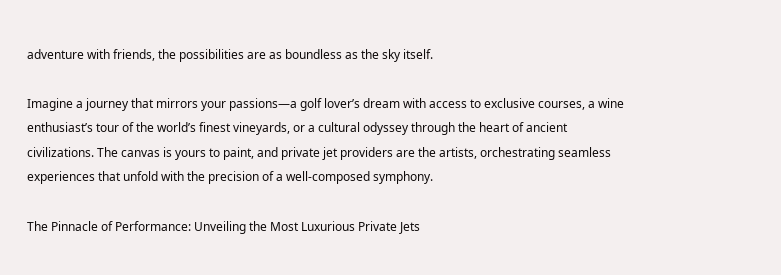adventure with friends, the possibilities are as boundless as the sky itself.

Imagine a journey that mirrors your passions—a golf lover’s dream with access to exclusive courses, a wine enthusiast’s tour of the world’s finest vineyards, or a cultural odyssey through the heart of ancient civilizations. The canvas is yours to paint, and private jet providers are the artists, orchestrating seamless experiences that unfold with the precision of a well-composed symphony.

The Pinnacle of Performance: Unveiling the Most Luxurious Private Jets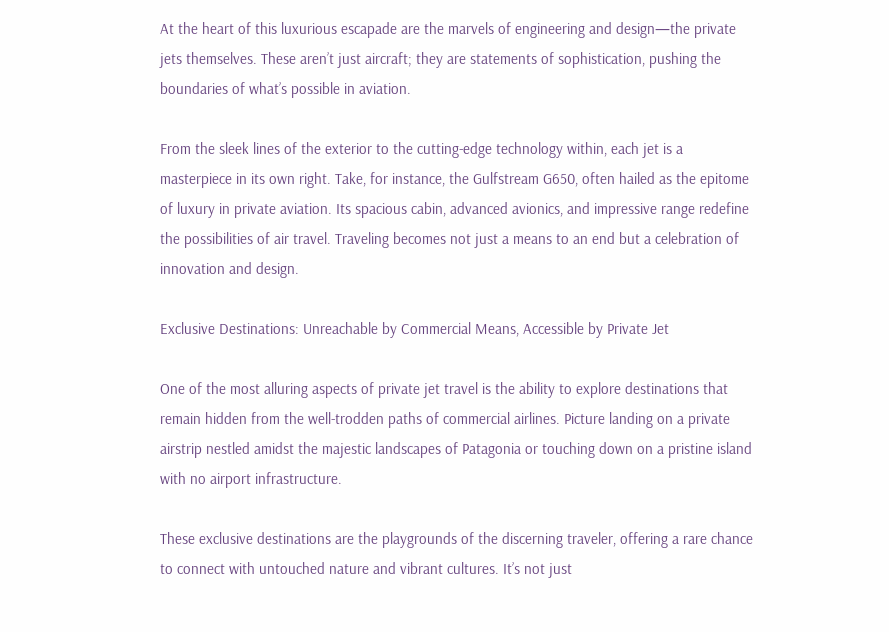At the heart of this luxurious escapade are the marvels of engineering and design—the private jets themselves. These aren’t just aircraft; they are statements of sophistication, pushing the boundaries of what’s possible in aviation.

From the sleek lines of the exterior to the cutting-edge technology within, each jet is a masterpiece in its own right. Take, for instance, the Gulfstream G650, often hailed as the epitome of luxury in private aviation. Its spacious cabin, advanced avionics, and impressive range redefine the possibilities of air travel. Traveling becomes not just a means to an end but a celebration of innovation and design.

Exclusive Destinations: Unreachable by Commercial Means, Accessible by Private Jet

One of the most alluring aspects of private jet travel is the ability to explore destinations that remain hidden from the well-trodden paths of commercial airlines. Picture landing on a private airstrip nestled amidst the majestic landscapes of Patagonia or touching down on a pristine island with no airport infrastructure.

These exclusive destinations are the playgrounds of the discerning traveler, offering a rare chance to connect with untouched nature and vibrant cultures. It’s not just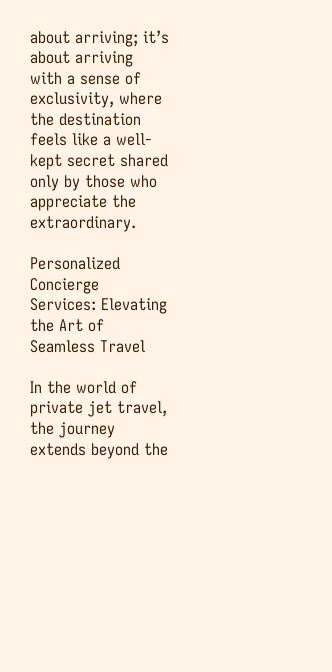about arriving; it’s about arriving with a sense of exclusivity, where the destination feels like a well-kept secret shared only by those who appreciate the extraordinary.

Personalized Concierge Services: Elevating the Art of Seamless Travel

In the world of private jet travel, the journey extends beyond the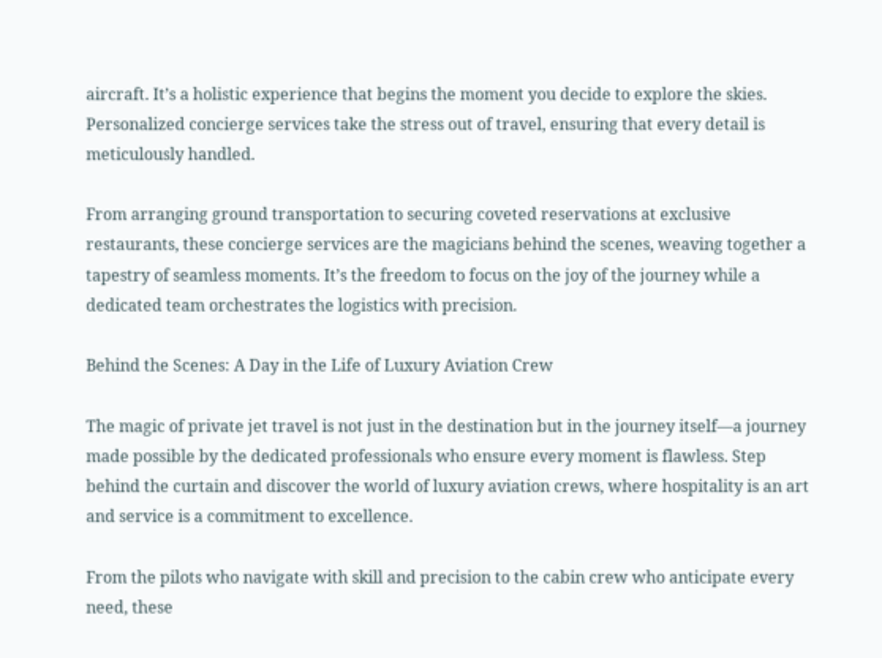aircraft. It’s a holistic experience that begins the moment you decide to explore the skies. Personalized concierge services take the stress out of travel, ensuring that every detail is meticulously handled.

From arranging ground transportation to securing coveted reservations at exclusive restaurants, these concierge services are the magicians behind the scenes, weaving together a tapestry of seamless moments. It’s the freedom to focus on the joy of the journey while a dedicated team orchestrates the logistics with precision.

Behind the Scenes: A Day in the Life of Luxury Aviation Crew

The magic of private jet travel is not just in the destination but in the journey itself—a journey made possible by the dedicated professionals who ensure every moment is flawless. Step behind the curtain and discover the world of luxury aviation crews, where hospitality is an art and service is a commitment to excellence.

From the pilots who navigate with skill and precision to the cabin crew who anticipate every need, these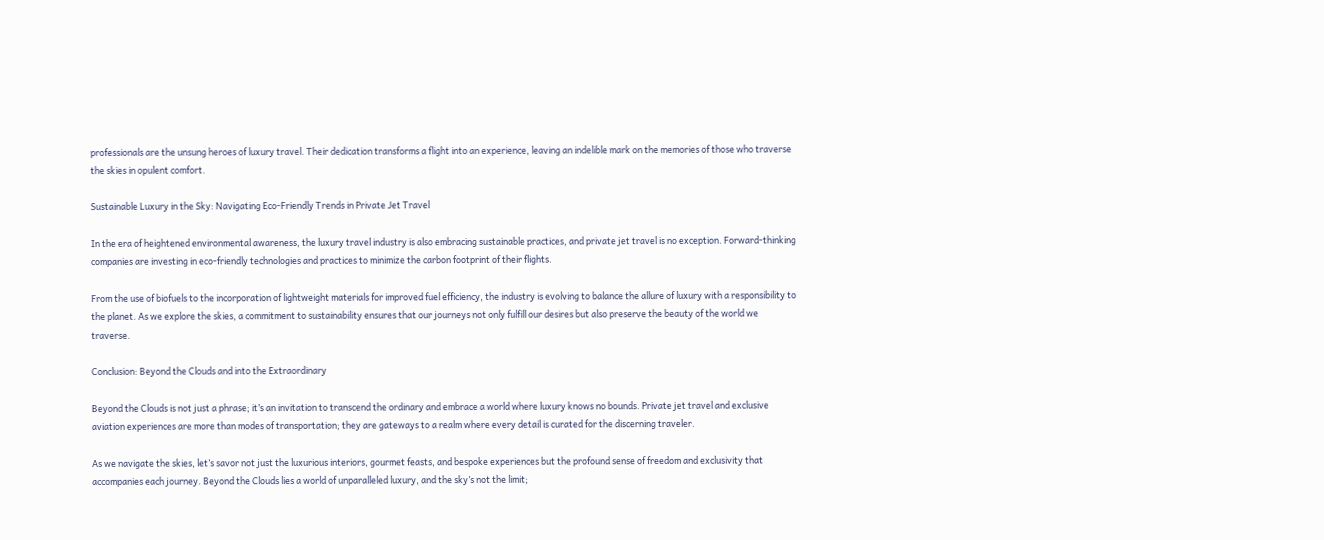professionals are the unsung heroes of luxury travel. Their dedication transforms a flight into an experience, leaving an indelible mark on the memories of those who traverse the skies in opulent comfort.

Sustainable Luxury in the Sky: Navigating Eco-Friendly Trends in Private Jet Travel

In the era of heightened environmental awareness, the luxury travel industry is also embracing sustainable practices, and private jet travel is no exception. Forward-thinking companies are investing in eco-friendly technologies and practices to minimize the carbon footprint of their flights.

From the use of biofuels to the incorporation of lightweight materials for improved fuel efficiency, the industry is evolving to balance the allure of luxury with a responsibility to the planet. As we explore the skies, a commitment to sustainability ensures that our journeys not only fulfill our desires but also preserve the beauty of the world we traverse.

Conclusion: Beyond the Clouds and into the Extraordinary

Beyond the Clouds is not just a phrase; it’s an invitation to transcend the ordinary and embrace a world where luxury knows no bounds. Private jet travel and exclusive aviation experiences are more than modes of transportation; they are gateways to a realm where every detail is curated for the discerning traveler.

As we navigate the skies, let’s savor not just the luxurious interiors, gourmet feasts, and bespoke experiences but the profound sense of freedom and exclusivity that accompanies each journey. Beyond the Clouds lies a world of unparalleled luxury, and the sky’s not the limit;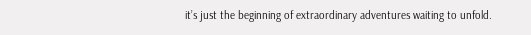it’s just the beginning of extraordinary adventures waiting to unfold.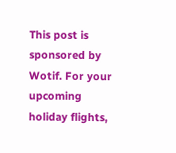This post is sponsored by Wotif. For your upcoming holiday flights,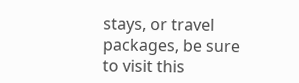stays, or travel packages, be sure to visit this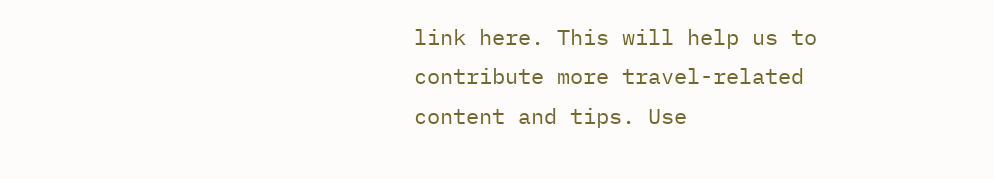link here. This will help us to contribute more travel-related content and tips. Use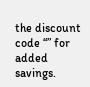the discount code “” for added savings.